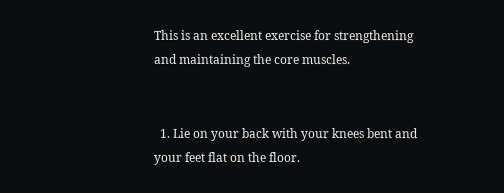This is an excellent exercise for strengthening and maintaining the core muscles.


  1. Lie on your back with your knees bent and your feet flat on the floor.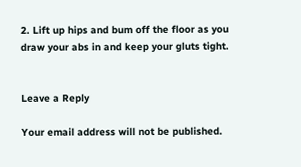2. Lift up hips and bum off the floor as you draw your abs in and keep your gluts tight.


Leave a Reply

Your email address will not be published.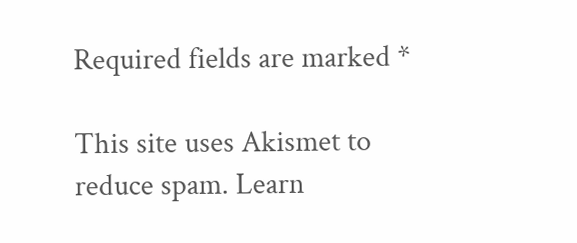Required fields are marked *

This site uses Akismet to reduce spam. Learn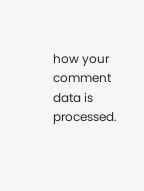how your comment data is processed.